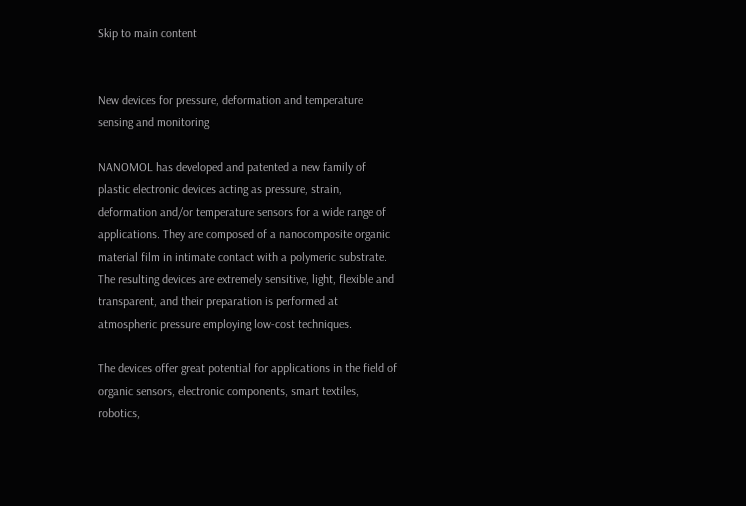Skip to main content


New devices for pressure, deformation and temperature sensing and monitoring

NANOMOL has developed and patented a new family of plastic electronic devices acting as pressure, strain, deformation and/or temperature sensors for a wide range of applications. They are composed of a nanocomposite organic material film in intimate contact with a polymeric substrate. The resulting devices are extremely sensitive, light, flexible and transparent, and their preparation is performed at atmospheric pressure employing low-cost techniques.

The devices offer great potential for applications in the field of organic sensors, electronic components, smart textiles, robotics,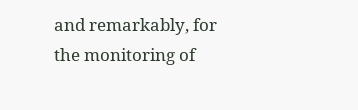and remarkably, for the monitoring of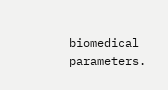biomedical parameters.